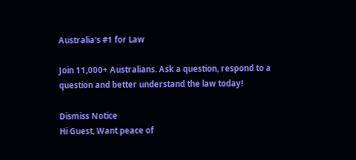Australia's #1 for Law

Join 11,000+ Australians. Ask a question, respond to a question and better understand the law today!

Dismiss Notice
Hi Guest, Want peace of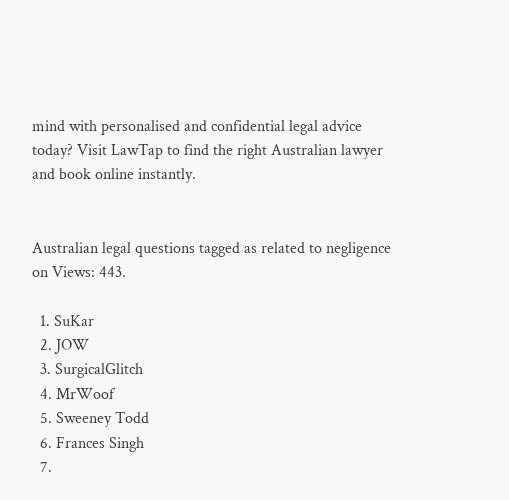mind with personalised and confidential legal advice today? Visit LawTap to find the right Australian lawyer and book online instantly.


Australian legal questions tagged as related to negligence on Views: 443.

  1. SuKar
  2. JOW
  3. SurgicalGlitch
  4. MrWoof
  5. Sweeney Todd
  6. Frances Singh
  7.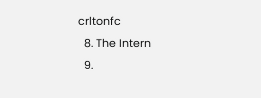crltonfc
  8. The Intern
  9.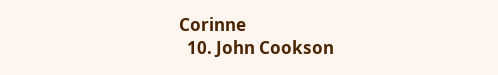Corinne
  10. John Cookson